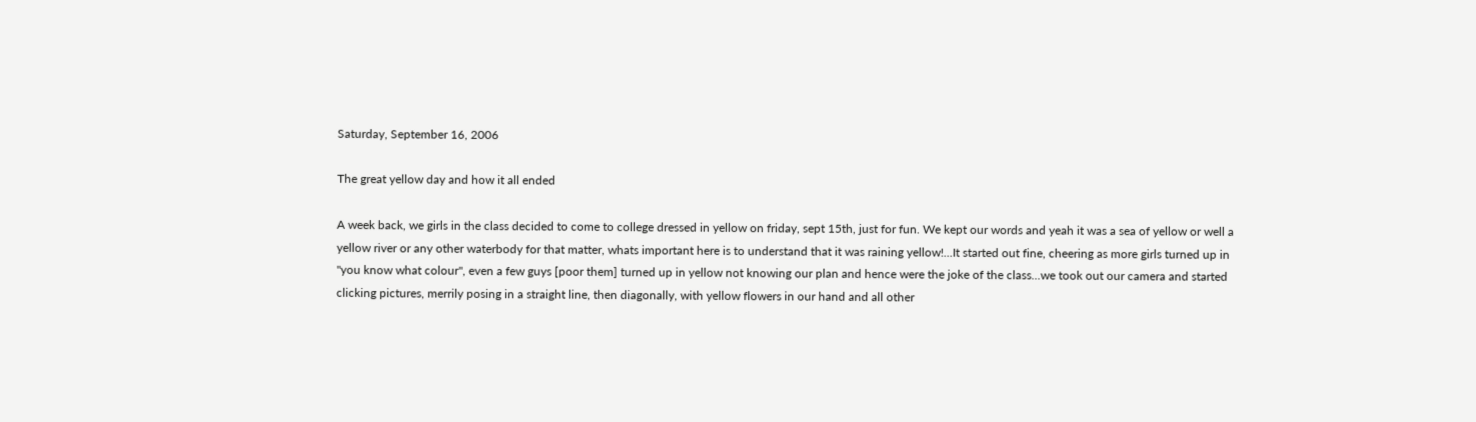Saturday, September 16, 2006

The great yellow day and how it all ended

A week back, we girls in the class decided to come to college dressed in yellow on friday, sept 15th, just for fun. We kept our words and yeah it was a sea of yellow or well a yellow river or any other waterbody for that matter, whats important here is to understand that it was raining yellow!...It started out fine, cheering as more girls turned up in "you know what colour", even a few guys [poor them] turned up in yellow not knowing our plan and hence were the joke of the class...we took out our camera and started clicking pictures, merrily posing in a straight line, then diagonally, with yellow flowers in our hand and all other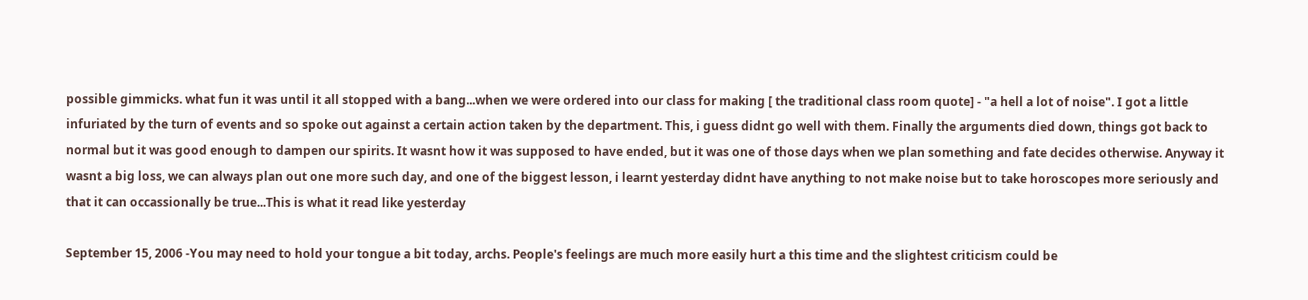possible gimmicks. what fun it was until it all stopped with a bang...when we were ordered into our class for making [ the traditional class room quote] - "a hell a lot of noise". I got a little infuriated by the turn of events and so spoke out against a certain action taken by the department. This, i guess didnt go well with them. Finally the arguments died down, things got back to normal but it was good enough to dampen our spirits. It wasnt how it was supposed to have ended, but it was one of those days when we plan something and fate decides otherwise. Anyway it wasnt a big loss, we can always plan out one more such day, and one of the biggest lesson, i learnt yesterday didnt have anything to not make noise but to take horoscopes more seriously and that it can occassionally be true...This is what it read like yesterday

September 15, 2006 -You may need to hold your tongue a bit today, archs. People's feelings are much more easily hurt a this time and the slightest criticism could be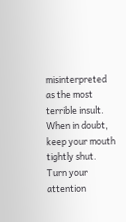misinterpreted as the most terrible insult. When in doubt, keep your mouth tightly shut. Turn your attention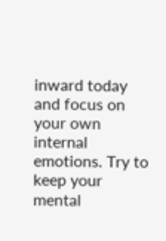inward today and focus on your own internal emotions. Try to keep your mental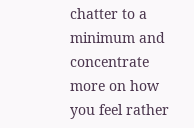chatter to a minimum and concentrate more on how you feel rather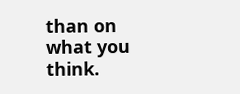than on what you think.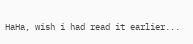HaHa, wish i had read it earlier...